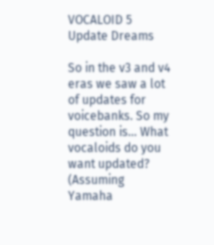VOCALOID 5 Update Dreams

So in the v3 and v4 eras we saw a lot of updates for voicebanks. So my question is… What vocaloids do you want updated? (Assuming Yamaha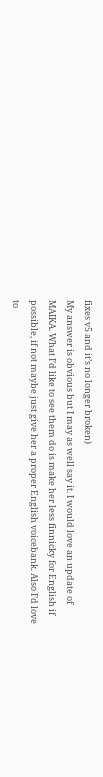fixes v5 and it’s no longer broken)
My answer is obvious but I may as well say it. I would love an update of MAIKA. What I’d like to see them do is make her less finnicky for English if possible, if not maybe just give her a proper English voicebank. Also I’d love to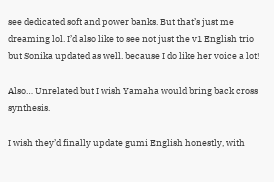see dedicated soft and power banks. But that’s just me dreaming lol. I’d also like to see not just the v1 English trio but Sonika updated as well. because I do like her voice a lot!

Also… Unrelated but I wish Yamaha would bring back cross synthesis.

I wish they’d finally update gumi English honestly, with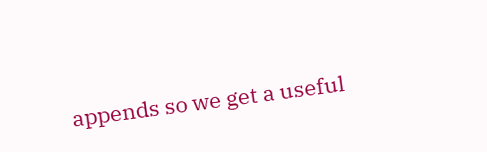appends so we get a useful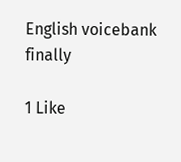English voicebank finally

1 Like